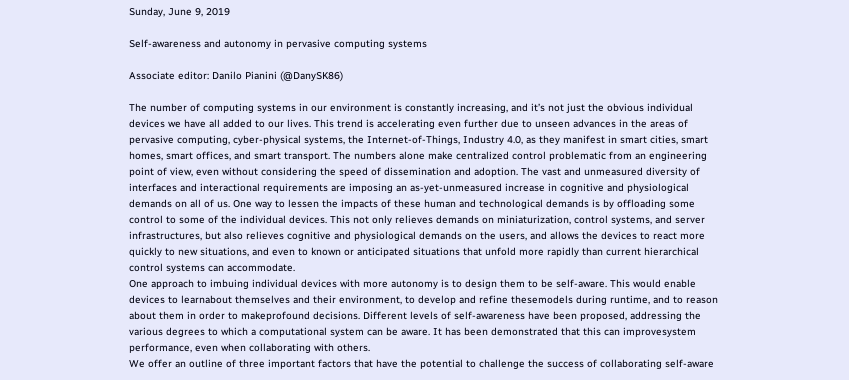Sunday, June 9, 2019

Self-awareness and autonomy in pervasive computing systems

Associate editor: Danilo Pianini (@DanySK86)

The number of computing systems in our environment is constantly increasing, and it’s not just the obvious individual devices we have all added to our lives. This trend is accelerating even further due to unseen advances in the areas of pervasive computing, cyber-physical systems, the Internet-of-Things, Industry 4.0, as they manifest in smart cities, smart homes, smart offices, and smart transport. The numbers alone make centralized control problematic from an engineering point of view, even without considering the speed of dissemination and adoption. The vast and unmeasured diversity of interfaces and interactional requirements are imposing an as-yet-unmeasured increase in cognitive and physiological demands on all of us. One way to lessen the impacts of these human and technological demands is by offloading some control to some of the individual devices. This not only relieves demands on miniaturization, control systems, and server infrastructures, but also relieves cognitive and physiological demands on the users, and allows the devices to react more quickly to new situations, and even to known or anticipated situations that unfold more rapidly than current hierarchical control systems can accommodate.
One approach to imbuing individual devices with more autonomy is to design them to be self-aware. This would enable devices to learnabout themselves and their environment, to develop and refine thesemodels during runtime, and to reason about them in order to makeprofound decisions. Different levels of self-awareness have been proposed, addressing the various degrees to which a computational system can be aware. It has been demonstrated that this can improvesystem performance, even when collaborating with others.
We offer an outline of three important factors that have the potential to challenge the success of collaborating self-aware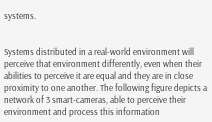systems.


Systems distributed in a real-world environment will perceive that environment differently, even when their abilities to perceive it are equal and they are in close proximity to one another. The following figure depicts a network of 3 smart-cameras, able to perceive their environment and process this information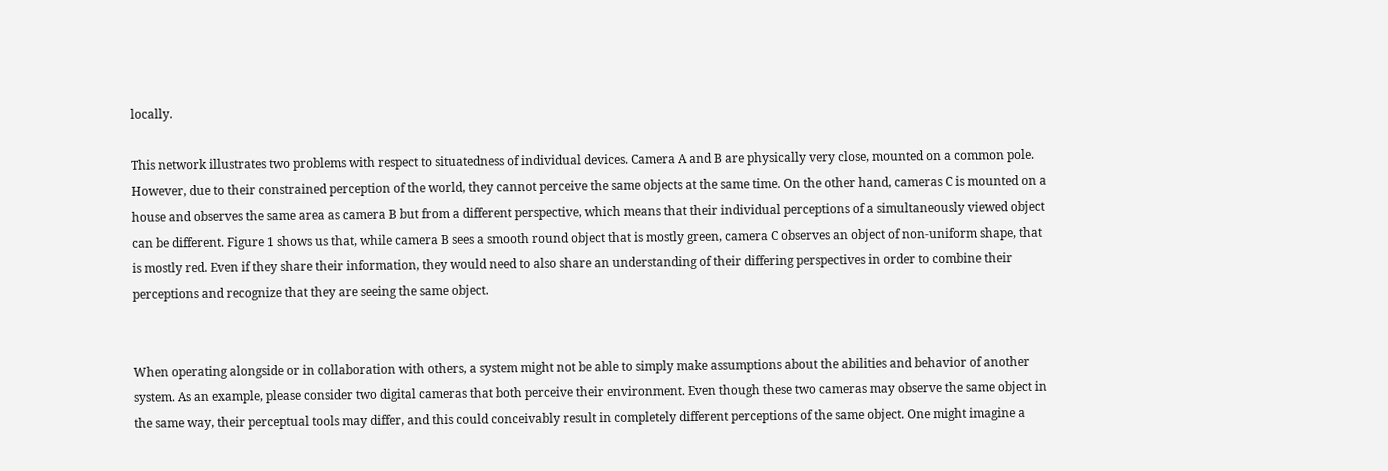locally.

This network illustrates two problems with respect to situatedness of individual devices. Camera A and B are physically very close, mounted on a common pole. However, due to their constrained perception of the world, they cannot perceive the same objects at the same time. On the other hand, cameras C is mounted on a house and observes the same area as camera B but from a different perspective, which means that their individual perceptions of a simultaneously viewed object can be different. Figure 1 shows us that, while camera B sees a smooth round object that is mostly green, camera C observes an object of non-uniform shape, that is mostly red. Even if they share their information, they would need to also share an understanding of their differing perspectives in order to combine their perceptions and recognize that they are seeing the same object.


When operating alongside or in collaboration with others, a system might not be able to simply make assumptions about the abilities and behavior of another system. As an example, please consider two digital cameras that both perceive their environment. Even though these two cameras may observe the same object in the same way, their perceptual tools may differ, and this could conceivably result in completely different perceptions of the same object. One might imagine a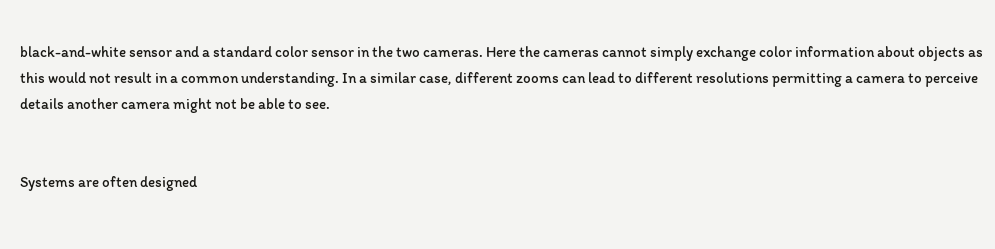black-and-white sensor and a standard color sensor in the two cameras. Here the cameras cannot simply exchange color information about objects as this would not result in a common understanding. In a similar case, different zooms can lead to different resolutions permitting a camera to perceive details another camera might not be able to see.


Systems are often designed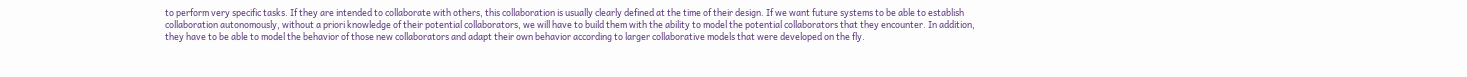to perform very specific tasks. If they are intended to collaborate with others, this collaboration is usually clearly defined at the time of their design. If we want future systems to be able to establish collaboration autonomously, without a priori knowledge of their potential collaborators, we will have to build them with the ability to model the potential collaborators that they encounter. In addition, they have to be able to model the behavior of those new collaborators and adapt their own behavior according to larger collaborative models that were developed on the fly.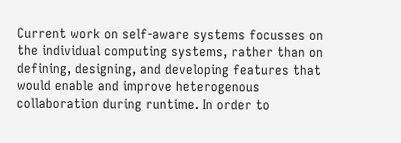Current work on self-aware systems focusses on the individual computing systems, rather than on defining, designing, and developing features that would enable and improve heterogenous collaboration during runtime. In order to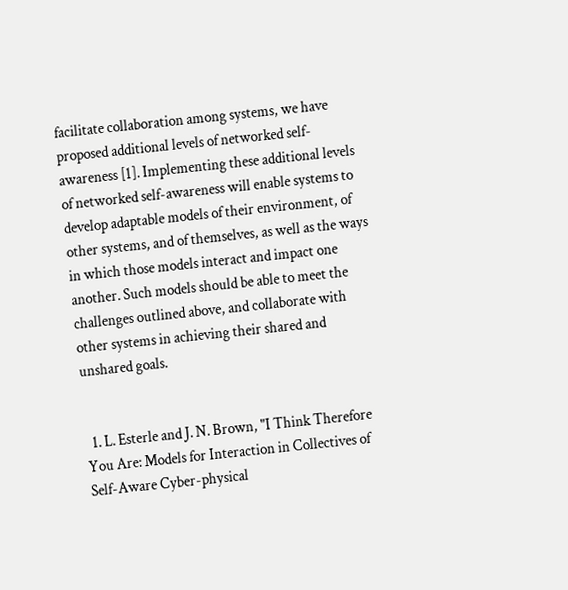facilitate collaboration among systems, we have proposed additional levels of networked self-awareness [1]. Implementing these additional levels of networked self-awareness will enable systems to develop adaptable models of their environment, of other systems, and of themselves, as well as the ways in which those models interact and impact one another. Such models should be able to meet the challenges outlined above, and collaborate with other systems in achieving their shared and unshared goals.


  1. L. Esterle and J. N. Brown, "I Think Therefore You Are: Models for Interaction in Collectives of Self-Aware Cyber-physical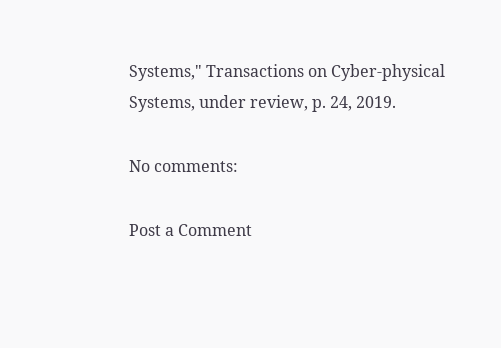Systems," Transactions on Cyber-physical Systems, under review, p. 24, 2019.

No comments:

Post a Comment